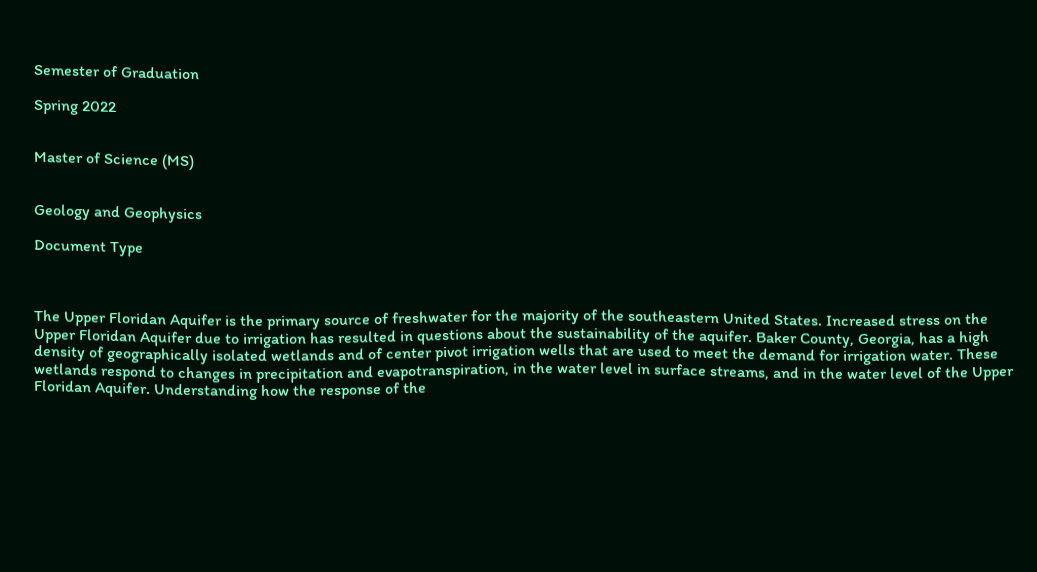Semester of Graduation

Spring 2022


Master of Science (MS)


Geology and Geophysics

Document Type



The Upper Floridan Aquifer is the primary source of freshwater for the majority of the southeastern United States. Increased stress on the Upper Floridan Aquifer due to irrigation has resulted in questions about the sustainability of the aquifer. Baker County, Georgia, has a high density of geographically isolated wetlands and of center pivot irrigation wells that are used to meet the demand for irrigation water. These wetlands respond to changes in precipitation and evapotranspiration, in the water level in surface streams, and in the water level of the Upper Floridan Aquifer. Understanding how the response of the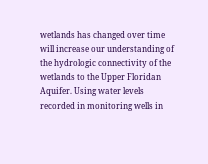wetlands has changed over time will increase our understanding of the hydrologic connectivity of the wetlands to the Upper Floridan Aquifer. Using water levels recorded in monitoring wells in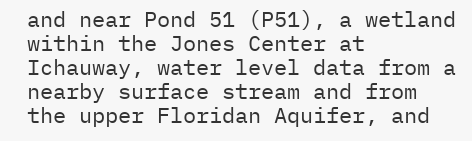and near Pond 51 (P51), a wetland within the Jones Center at Ichauway, water level data from a nearby surface stream and from the upper Floridan Aquifer, and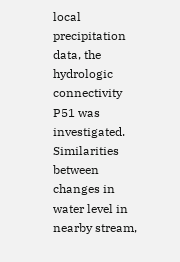local precipitation data, the hydrologic connectivity P51 was investigated. Similarities between changes in water level in nearby stream,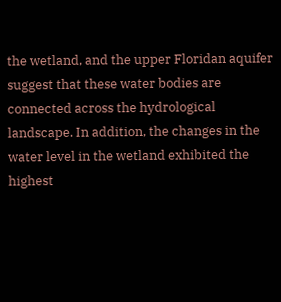the wetland, and the upper Floridan aquifer suggest that these water bodies are connected across the hydrological landscape. In addition, the changes in the water level in the wetland exhibited the highest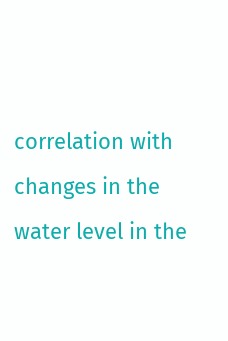correlation with changes in the water level in the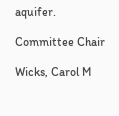aquifer.

Committee Chair

Wicks, Carol M